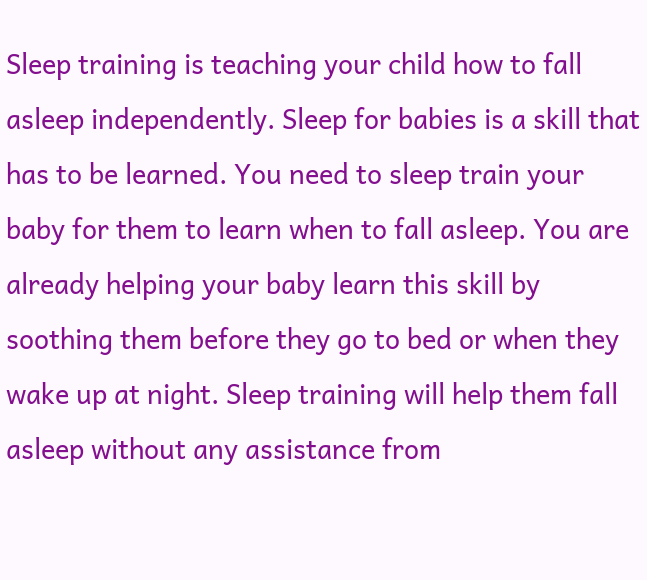Sleep training is teaching your child how to fall asleep independently. Sleep for babies is a skill that has to be learned. You need to sleep train your baby for them to learn when to fall asleep. You are already helping your baby learn this skill by soothing them before they go to bed or when they wake up at night. Sleep training will help them fall asleep without any assistance from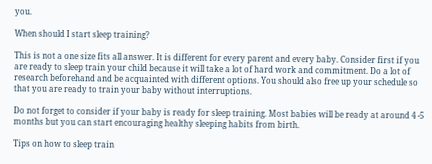you.

When should I start sleep training?

This is not a one size fits all answer. It is different for every parent and every baby. Consider first if you are ready to sleep train your child because it will take a lot of hard work and commitment. Do a lot of research beforehand and be acquainted with different options. You should also free up your schedule so that you are ready to train your baby without interruptions.

Do not forget to consider if your baby is ready for sleep training. Most babies will be ready at around 4 -5 months but you can start encouraging healthy sleeping habits from birth.

Tips on how to sleep train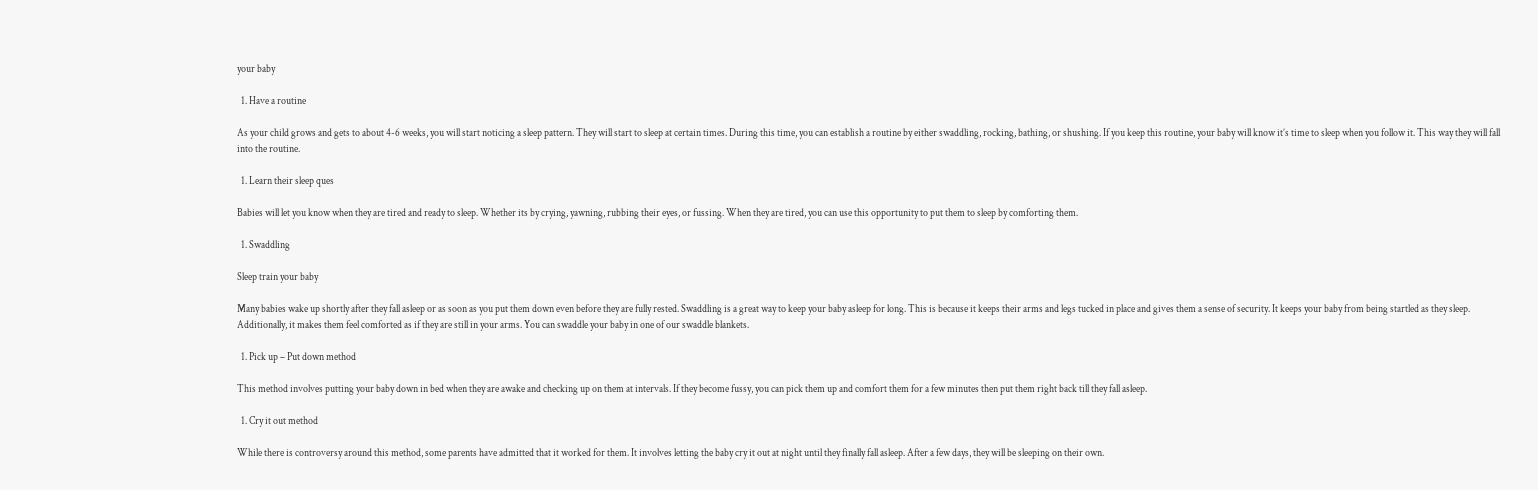your baby

  1. Have a routine

As your child grows and gets to about 4-6 weeks, you will start noticing a sleep pattern. They will start to sleep at certain times. During this time, you can establish a routine by either swaddling, rocking, bathing, or shushing. If you keep this routine, your baby will know it’s time to sleep when you follow it. This way they will fall into the routine.

  1. Learn their sleep ques

Babies will let you know when they are tired and ready to sleep. Whether its by crying, yawning, rubbing their eyes, or fussing. When they are tired, you can use this opportunity to put them to sleep by comforting them.

  1. Swaddling

Sleep train your baby

Many babies wake up shortly after they fall asleep or as soon as you put them down even before they are fully rested. Swaddling is a great way to keep your baby asleep for long. This is because it keeps their arms and legs tucked in place and gives them a sense of security. It keeps your baby from being startled as they sleep. Additionally, it makes them feel comforted as if they are still in your arms. You can swaddle your baby in one of our swaddle blankets.

  1. Pick up – Put down method

This method involves putting your baby down in bed when they are awake and checking up on them at intervals. If they become fussy, you can pick them up and comfort them for a few minutes then put them right back till they fall asleep.

  1. Cry it out method

While there is controversy around this method, some parents have admitted that it worked for them. It involves letting the baby cry it out at night until they finally fall asleep. After a few days, they will be sleeping on their own.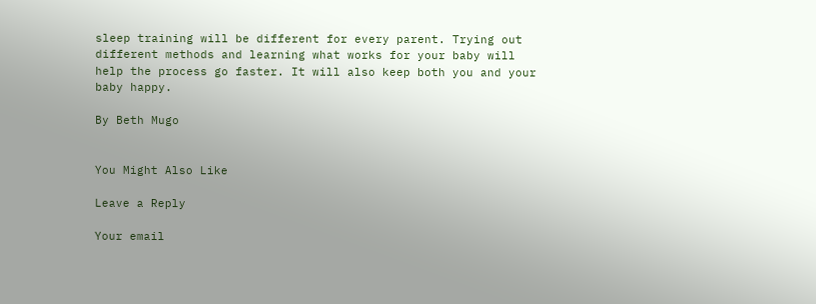sleep training will be different for every parent. Trying out different methods and learning what works for your baby will help the process go faster. It will also keep both you and your baby happy.

By Beth Mugo


You Might Also Like

Leave a Reply

Your email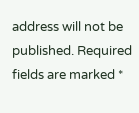address will not be published. Required fields are marked *